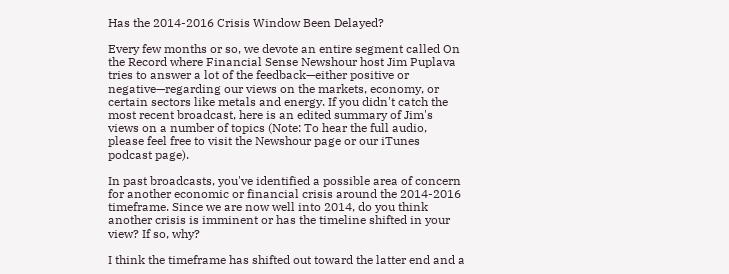Has the 2014-2016 Crisis Window Been Delayed?

Every few months or so, we devote an entire segment called On the Record where Financial Sense Newshour host Jim Puplava tries to answer a lot of the feedback—either positive or negative—regarding our views on the markets, economy, or certain sectors like metals and energy. If you didn't catch the most recent broadcast, here is an edited summary of Jim's views on a number of topics (Note: To hear the full audio, please feel free to visit the Newshour page or our iTunes podcast page).

In past broadcasts, you've identified a possible area of concern for another economic or financial crisis around the 2014-2016 timeframe. Since we are now well into 2014, do you think another crisis is imminent or has the timeline shifted in your view? If so, why?

I think the timeframe has shifted out toward the latter end and a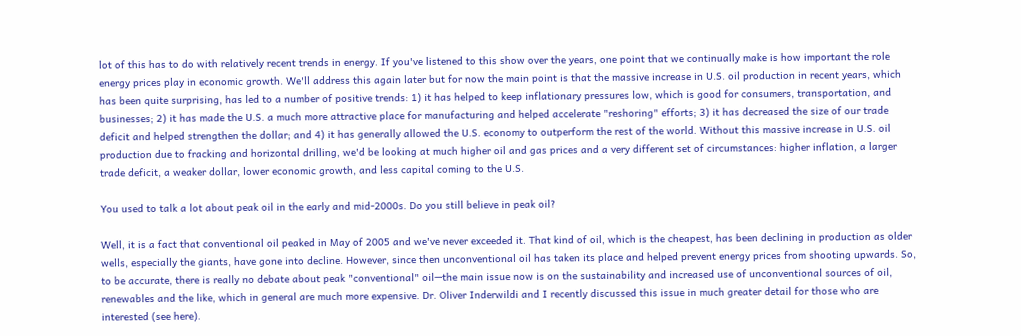lot of this has to do with relatively recent trends in energy. If you've listened to this show over the years, one point that we continually make is how important the role energy prices play in economic growth. We'll address this again later but for now the main point is that the massive increase in U.S. oil production in recent years, which has been quite surprising, has led to a number of positive trends: 1) it has helped to keep inflationary pressures low, which is good for consumers, transportation, and businesses; 2) it has made the U.S. a much more attractive place for manufacturing and helped accelerate "reshoring" efforts; 3) it has decreased the size of our trade deficit and helped strengthen the dollar; and 4) it has generally allowed the U.S. economy to outperform the rest of the world. Without this massive increase in U.S. oil production due to fracking and horizontal drilling, we'd be looking at much higher oil and gas prices and a very different set of circumstances: higher inflation, a larger trade deficit, a weaker dollar, lower economic growth, and less capital coming to the U.S.

You used to talk a lot about peak oil in the early and mid-2000s. Do you still believe in peak oil?

Well, it is a fact that conventional oil peaked in May of 2005 and we've never exceeded it. That kind of oil, which is the cheapest, has been declining in production as older wells, especially the giants, have gone into decline. However, since then unconventional oil has taken its place and helped prevent energy prices from shooting upwards. So, to be accurate, there is really no debate about peak "conventional" oil—the main issue now is on the sustainability and increased use of unconventional sources of oil, renewables and the like, which in general are much more expensive. Dr. Oliver Inderwildi and I recently discussed this issue in much greater detail for those who are interested (see here).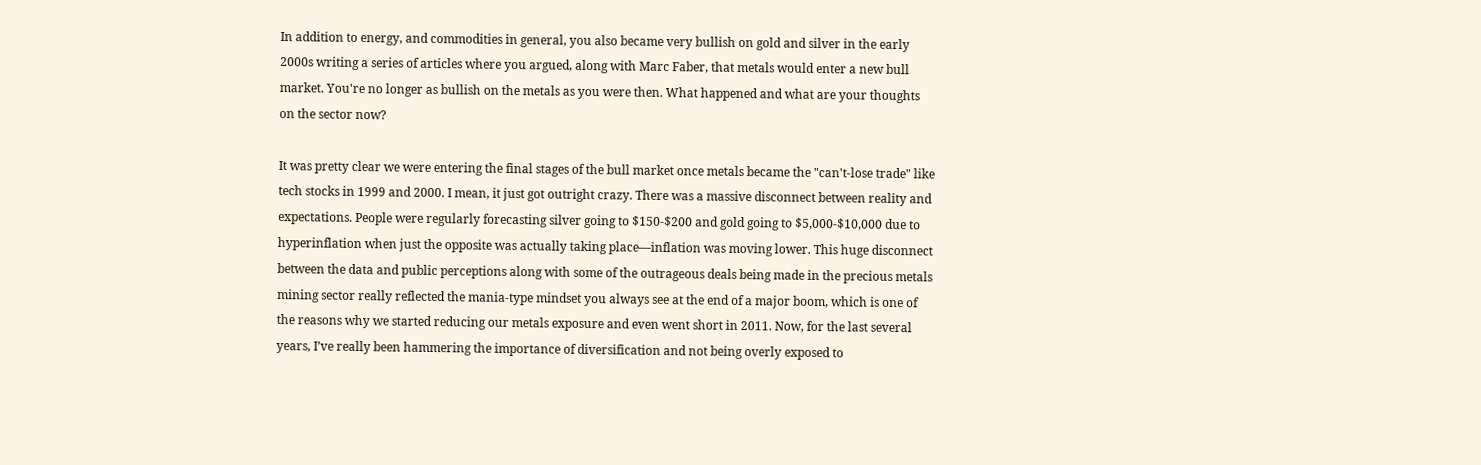In addition to energy, and commodities in general, you also became very bullish on gold and silver in the early 2000s writing a series of articles where you argued, along with Marc Faber, that metals would enter a new bull market. You're no longer as bullish on the metals as you were then. What happened and what are your thoughts on the sector now?

It was pretty clear we were entering the final stages of the bull market once metals became the "can't-lose trade" like tech stocks in 1999 and 2000. I mean, it just got outright crazy. There was a massive disconnect between reality and expectations. People were regularly forecasting silver going to $150-$200 and gold going to $5,000-$10,000 due to hyperinflation when just the opposite was actually taking place—inflation was moving lower. This huge disconnect between the data and public perceptions along with some of the outrageous deals being made in the precious metals mining sector really reflected the mania-type mindset you always see at the end of a major boom, which is one of the reasons why we started reducing our metals exposure and even went short in 2011. Now, for the last several years, I’ve really been hammering the importance of diversification and not being overly exposed to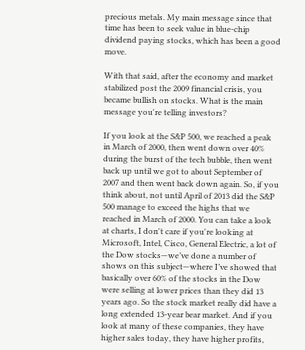precious metals. My main message since that time has been to seek value in blue-chip dividend paying stocks, which has been a good move.

With that said, after the economy and market stabilized post the 2009 financial crisis, you became bullish on stocks. What is the main message you're telling investors?

If you look at the S&P 500, we reached a peak in March of 2000, then went down over 40% during the burst of the tech bubble, then went back up until we got to about September of 2007 and then went back down again. So, if you think about, not until April of 2013 did the S&P 500 manage to exceed the highs that we reached in March of 2000. You can take a look at charts, I don't care if you're looking at Microsoft, Intel, Cisco, General Electric, a lot of the Dow stocks—we’ve done a number of shows on this subject—where I’ve showed that basically over 60% of the stocks in the Dow were selling at lower prices than they did 13 years ago. So the stock market really did have a long extended 13-year bear market. And if you look at many of these companies, they have higher sales today, they have higher profits,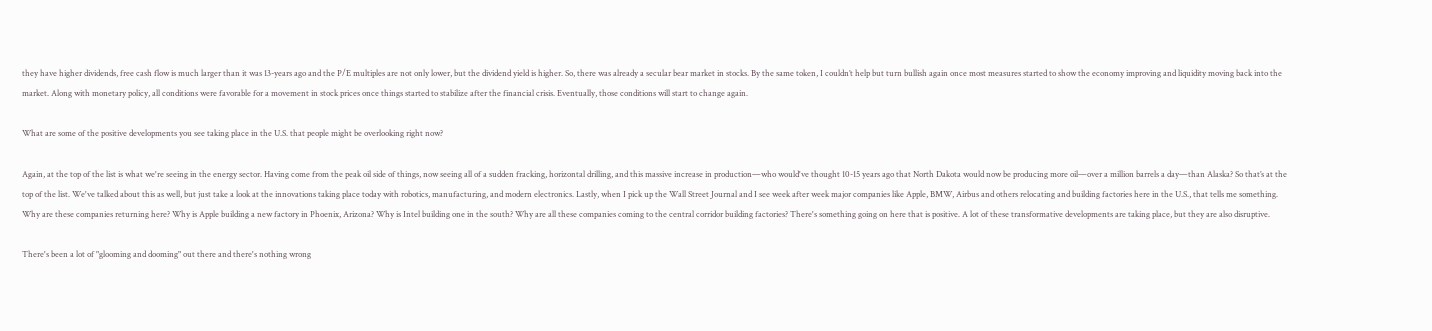they have higher dividends, free cash flow is much larger than it was 13-years ago and the P/E multiples are not only lower, but the dividend yield is higher. So, there was already a secular bear market in stocks. By the same token, I couldn’t help but turn bullish again once most measures started to show the economy improving and liquidity moving back into the market. Along with monetary policy, all conditions were favorable for a movement in stock prices once things started to stabilize after the financial crisis. Eventually, those conditions will start to change again.

What are some of the positive developments you see taking place in the U.S. that people might be overlooking right now?

Again, at the top of the list is what we're seeing in the energy sector. Having come from the peak oil side of things, now seeing all of a sudden fracking, horizontal drilling, and this massive increase in production—who would've thought 10-15 years ago that North Dakota would now be producing more oil—over a million barrels a day—than Alaska? So that’s at the top of the list. We've talked about this as well, but just take a look at the innovations taking place today with robotics, manufacturing, and modern electronics. Lastly, when I pick up the Wall Street Journal and I see week after week major companies like Apple, BMW, Airbus and others relocating and building factories here in the U.S., that tells me something. Why are these companies returning here? Why is Apple building a new factory in Phoenix, Arizona? Why is Intel building one in the south? Why are all these companies coming to the central corridor building factories? There's something going on here that is positive. A lot of these transformative developments are taking place, but they are also disruptive.

There's been a lot of "glooming and dooming" out there and there's nothing wrong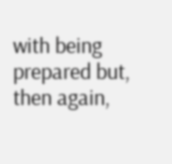with being prepared but, then again,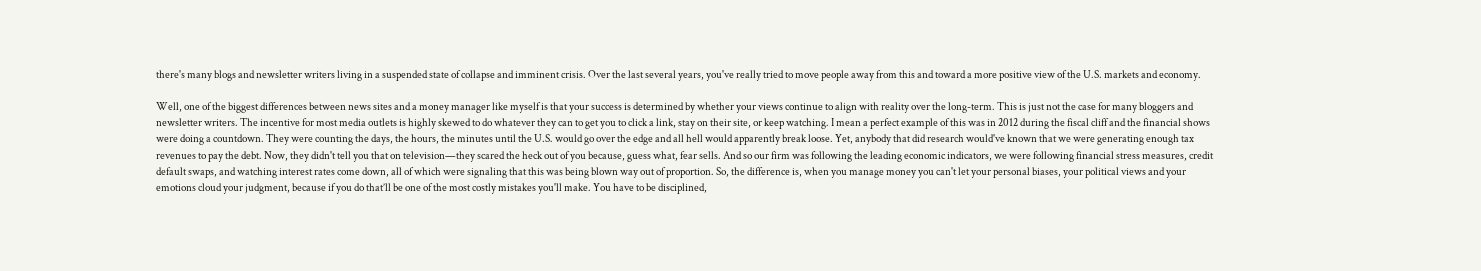there's many blogs and newsletter writers living in a suspended state of collapse and imminent crisis. Over the last several years, you've really tried to move people away from this and toward a more positive view of the U.S. markets and economy.

Well, one of the biggest differences between news sites and a money manager like myself is that your success is determined by whether your views continue to align with reality over the long-term. This is just not the case for many bloggers and newsletter writers. The incentive for most media outlets is highly skewed to do whatever they can to get you to click a link, stay on their site, or keep watching. I mean a perfect example of this was in 2012 during the fiscal cliff and the financial shows were doing a countdown. They were counting the days, the hours, the minutes until the U.S. would go over the edge and all hell would apparently break loose. Yet, anybody that did research would've known that we were generating enough tax revenues to pay the debt. Now, they didn't tell you that on television—they scared the heck out of you because, guess what, fear sells. And so our firm was following the leading economic indicators, we were following financial stress measures, credit default swaps, and watching interest rates come down, all of which were signaling that this was being blown way out of proportion. So, the difference is, when you manage money you can't let your personal biases, your political views and your emotions cloud your judgment, because if you do that’ll be one of the most costly mistakes you'll make. You have to be disciplined,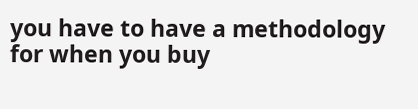you have to have a methodology for when you buy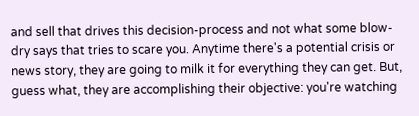and sell that drives this decision-process and not what some blow-dry says that tries to scare you. Anytime there's a potential crisis or news story, they are going to milk it for everything they can get. But, guess what, they are accomplishing their objective: you're watching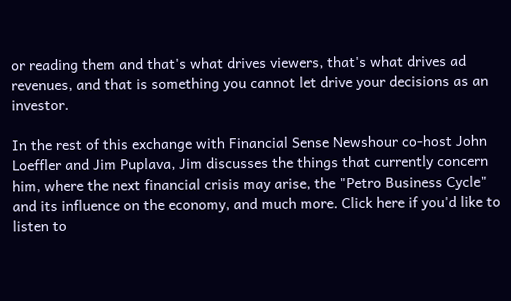or reading them and that's what drives viewers, that's what drives ad revenues, and that is something you cannot let drive your decisions as an investor.

In the rest of this exchange with Financial Sense Newshour co-host John Loeffler and Jim Puplava, Jim discusses the things that currently concern him, where the next financial crisis may arise, the "Petro Business Cycle" and its influence on the economy, and much more. Click here if you'd like to listen to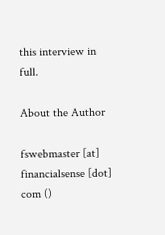this interview in full.

About the Author

fswebmaster [at] financialsense [dot] com ()